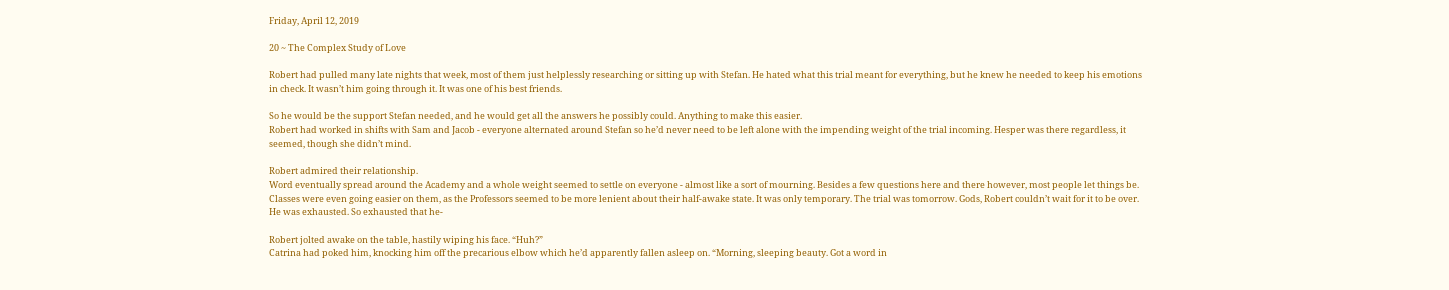Friday, April 12, 2019

20 ~ The Complex Study of Love

Robert had pulled many late nights that week, most of them just helplessly researching or sitting up with Stefan. He hated what this trial meant for everything, but he knew he needed to keep his emotions in check. It wasn’t him going through it. It was one of his best friends.

So he would be the support Stefan needed, and he would get all the answers he possibly could. Anything to make this easier.
Robert had worked in shifts with Sam and Jacob - everyone alternated around Stefan so he’d never need to be left alone with the impending weight of the trial incoming. Hesper was there regardless, it seemed, though she didn’t mind.

Robert admired their relationship.
Word eventually spread around the Academy and a whole weight seemed to settle on everyone - almost like a sort of mourning. Besides a few questions here and there however, most people let things be.
Classes were even going easier on them, as the Professors seemed to be more lenient about their half-awake state. It was only temporary. The trial was tomorrow. Gods, Robert couldn’t wait for it to be over. He was exhausted. So exhausted that he-

Robert jolted awake on the table, hastily wiping his face. “Huh?”
Catrina had poked him, knocking him off the precarious elbow which he’d apparently fallen asleep on. “Morning, sleeping beauty. Got a word in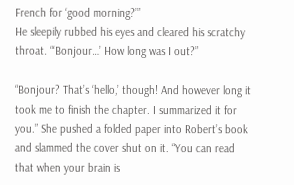French for ‘good morning?’”
He sleepily rubbed his eyes and cleared his scratchy throat. “‘Bonjour…’ How long was I out?”

“Bonjour? That’s ‘hello,’ though! And however long it took me to finish the chapter. I summarized it for you.” She pushed a folded paper into Robert’s book and slammed the cover shut on it. “You can read that when your brain is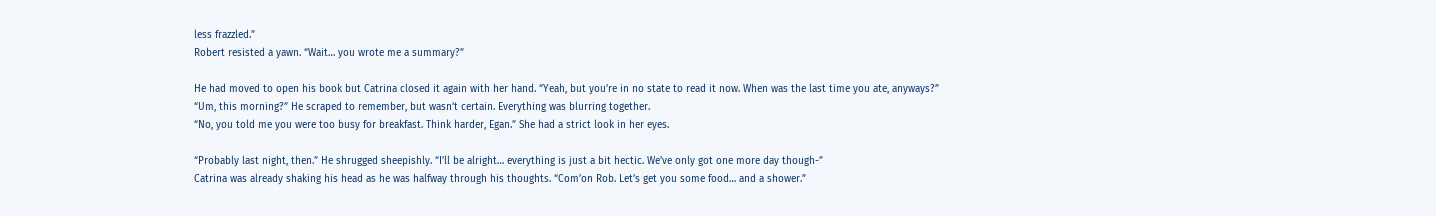less frazzled.”
Robert resisted a yawn. “Wait… you wrote me a summary?”

He had moved to open his book but Catrina closed it again with her hand. “Yeah, but you’re in no state to read it now. When was the last time you ate, anyways?”
“Um, this morning?” He scraped to remember, but wasn’t certain. Everything was blurring together.
“No, you told me you were too busy for breakfast. Think harder, Egan.” She had a strict look in her eyes.

“Probably last night, then.” He shrugged sheepishly. “I’ll be alright… everything is just a bit hectic. We’ve only got one more day though-”
Catrina was already shaking his head as he was halfway through his thoughts. “Com’on Rob. Let’s get you some food… and a shower.”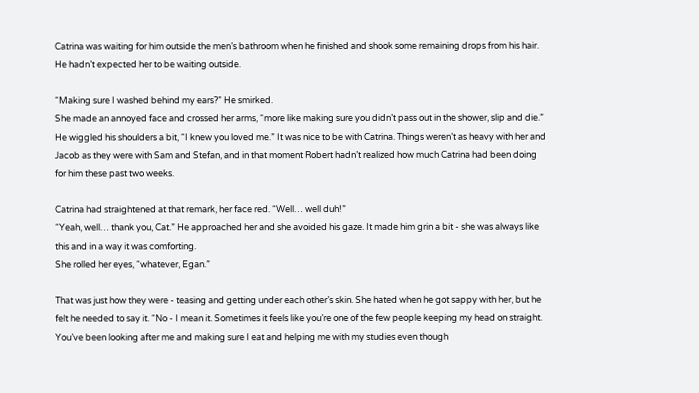Catrina was waiting for him outside the men’s bathroom when he finished and shook some remaining drops from his hair. He hadn’t expected her to be waiting outside.

“Making sure I washed behind my ears?” He smirked.
She made an annoyed face and crossed her arms, “more like making sure you didn’t pass out in the shower, slip and die.”
He wiggled his shoulders a bit, “I knew you loved me.” It was nice to be with Catrina. Things weren’t as heavy with her and Jacob as they were with Sam and Stefan, and in that moment Robert hadn’t realized how much Catrina had been doing for him these past two weeks.

Catrina had straightened at that remark, her face red. “Well… well duh!”
“Yeah, well… thank you, Cat.” He approached her and she avoided his gaze. It made him grin a bit - she was always like this and in a way it was comforting.
She rolled her eyes, “whatever, Egan.”

That was just how they were - teasing and getting under each other’s skin. She hated when he got sappy with her, but he felt he needed to say it. “No - I mean it. Sometimes it feels like you’re one of the few people keeping my head on straight. You’ve been looking after me and making sure I eat and helping me with my studies even though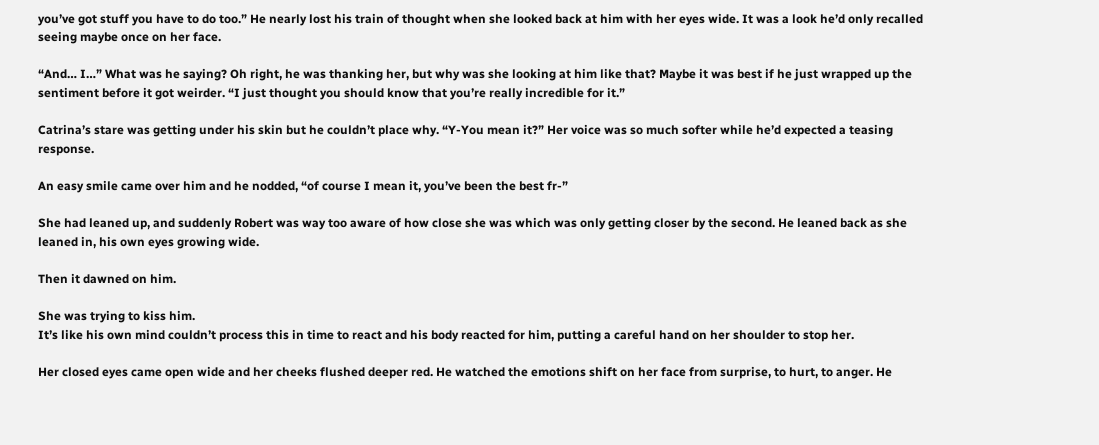you’ve got stuff you have to do too.” He nearly lost his train of thought when she looked back at him with her eyes wide. It was a look he’d only recalled seeing maybe once on her face.

“And… I…” What was he saying? Oh right, he was thanking her, but why was she looking at him like that? Maybe it was best if he just wrapped up the sentiment before it got weirder. “I just thought you should know that you’re really incredible for it.”

Catrina’s stare was getting under his skin but he couldn’t place why. “Y-You mean it?” Her voice was so much softer while he’d expected a teasing response.

An easy smile came over him and he nodded, “of course I mean it, you’ve been the best fr-”

She had leaned up, and suddenly Robert was way too aware of how close she was which was only getting closer by the second. He leaned back as she leaned in, his own eyes growing wide.

Then it dawned on him.

She was trying to kiss him.
It’s like his own mind couldn’t process this in time to react and his body reacted for him, putting a careful hand on her shoulder to stop her.

Her closed eyes came open wide and her cheeks flushed deeper red. He watched the emotions shift on her face from surprise, to hurt, to anger. He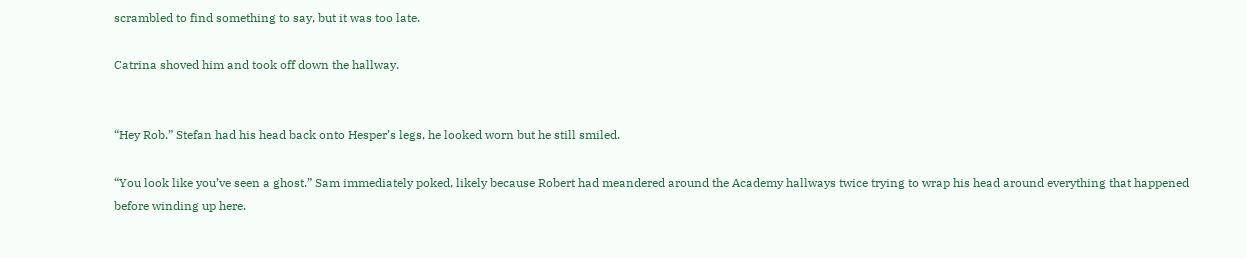scrambled to find something to say, but it was too late.

Catrina shoved him and took off down the hallway.


“Hey Rob.” Stefan had his head back onto Hesper’s legs, he looked worn but he still smiled.

“You look like you’ve seen a ghost.” Sam immediately poked, likely because Robert had meandered around the Academy hallways twice trying to wrap his head around everything that happened before winding up here.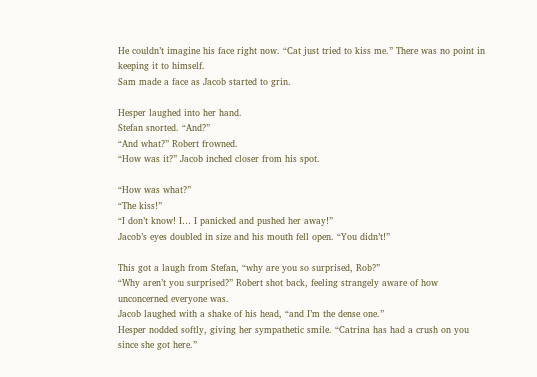He couldn’t imagine his face right now. “Cat just tried to kiss me.” There was no point in keeping it to himself.
Sam made a face as Jacob started to grin.

Hesper laughed into her hand.
Stefan snorted. “And?”
“And what?” Robert frowned.
“How was it?” Jacob inched closer from his spot.

“How was what?”
“The kiss!”
“I don’t know! I… I panicked and pushed her away!”
Jacob’s eyes doubled in size and his mouth fell open. “You didn’t!”

This got a laugh from Stefan, “why are you so surprised, Rob?”
“Why aren’t you surprised?” Robert shot back, feeling strangely aware of how unconcerned everyone was.
Jacob laughed with a shake of his head, “and I’m the dense one.”
Hesper nodded softly, giving her sympathetic smile. “Catrina has had a crush on you since she got here.”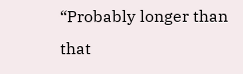“Probably longer than that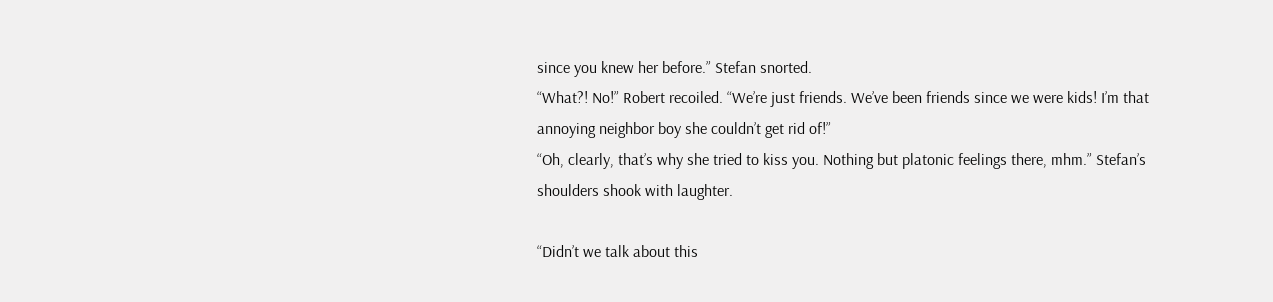since you knew her before.” Stefan snorted.
“What?! No!” Robert recoiled. “We’re just friends. We’ve been friends since we were kids! I’m that annoying neighbor boy she couldn’t get rid of!”
“Oh, clearly, that’s why she tried to kiss you. Nothing but platonic feelings there, mhm.” Stefan’s shoulders shook with laughter.

“Didn’t we talk about this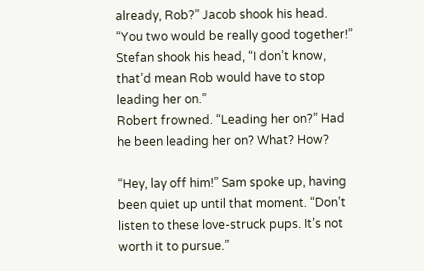already, Rob?” Jacob shook his head. “You two would be really good together!”
Stefan shook his head, “I don’t know, that’d mean Rob would have to stop leading her on.”
Robert frowned. “Leading her on?” Had he been leading her on? What? How?

“Hey, lay off him!” Sam spoke up, having been quiet up until that moment. “Don’t listen to these love-struck pups. It’s not worth it to pursue.”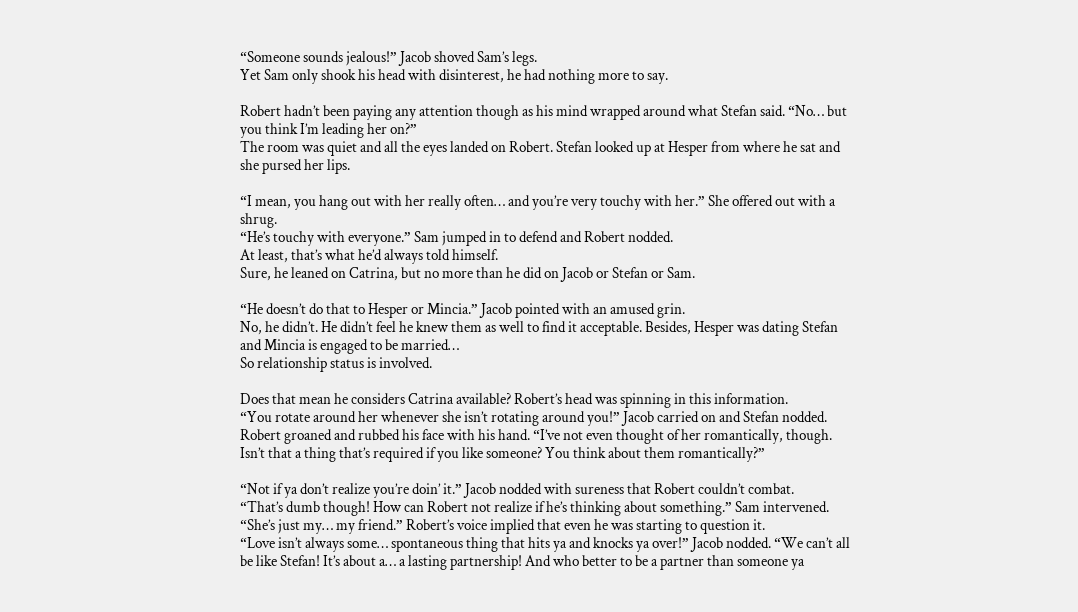“Someone sounds jealous!” Jacob shoved Sam’s legs.
Yet Sam only shook his head with disinterest, he had nothing more to say.

Robert hadn’t been paying any attention though as his mind wrapped around what Stefan said. “No… but you think I’m leading her on?”
The room was quiet and all the eyes landed on Robert. Stefan looked up at Hesper from where he sat and she pursed her lips.

“I mean, you hang out with her really often… and you’re very touchy with her.” She offered out with a shrug.
“He’s touchy with everyone.” Sam jumped in to defend and Robert nodded.
At least, that’s what he’d always told himself.
Sure, he leaned on Catrina, but no more than he did on Jacob or Stefan or Sam.

“He doesn’t do that to Hesper or Mincia.” Jacob pointed with an amused grin.
No, he didn’t. He didn’t feel he knew them as well to find it acceptable. Besides, Hesper was dating Stefan and Mincia is engaged to be married…
So relationship status is involved.

Does that mean he considers Catrina available? Robert’s head was spinning in this information.
“You rotate around her whenever she isn’t rotating around you!” Jacob carried on and Stefan nodded.
Robert groaned and rubbed his face with his hand. “I’ve not even thought of her romantically, though. Isn’t that a thing that’s required if you like someone? You think about them romantically?”

“Not if ya don’t realize you’re doin’ it.” Jacob nodded with sureness that Robert couldn’t combat.
“That’s dumb though! How can Robert not realize if he’s thinking about something.” Sam intervened.
“She’s just my… my friend.” Robert’s voice implied that even he was starting to question it.
“Love isn’t always some… spontaneous thing that hits ya and knocks ya over!” Jacob nodded. “We can’t all be like Stefan! It’s about a… a lasting partnership! And who better to be a partner than someone ya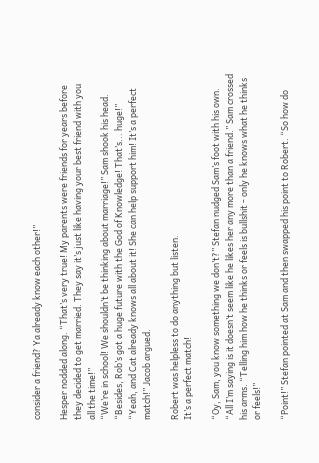consider a friend? Ya already know each other!”

Hesper nodded along. “That’s very true! My parents were friends for years before they decided to get married. They say it’s just like having your best friend with you all the time!”
“We’re in school! We shouldn’t be thinking about marriage!” Sam shook his head. “Besides, Rob’s got a huge future with the God of Knowledge! That’s... huge!”
“Yeah, and Cat already knows all about it! She can help support him! It’s a perfect match!” Jacob argued.

Robert was helpless to do anything but listen.
It’s a perfect match!

“Oy, Sam, you know something we don’t?” Stefan nudged Sam’s foot with his own.
“All I’m saying is it doesn’t seem like he likes her any more than a friend.” Sam crossed his arms. “Telling him how he thinks or feels is bullshit - only he knows what he thinks or feels!”

“Point!” Stefan pointed at Sam and then swapped his point to Robert. “So how do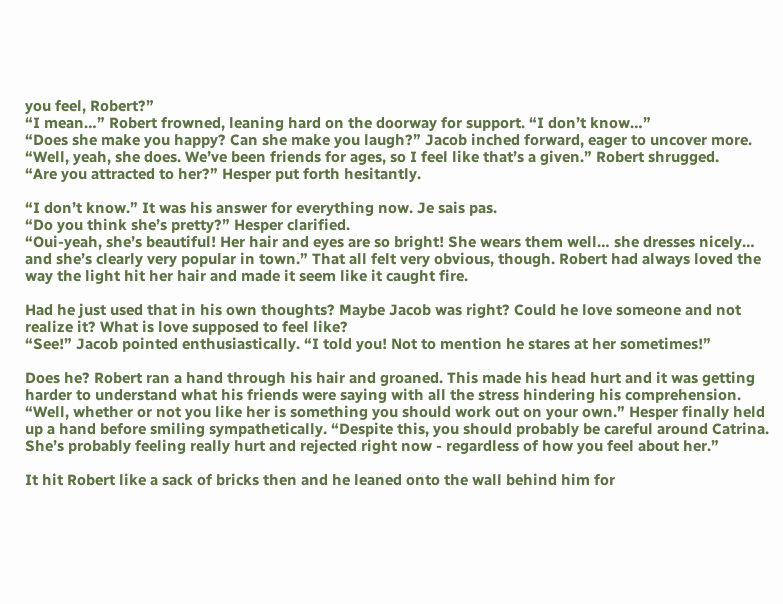you feel, Robert?”
“I mean…” Robert frowned, leaning hard on the doorway for support. “I don’t know…”
“Does she make you happy? Can she make you laugh?” Jacob inched forward, eager to uncover more.
“Well, yeah, she does. We’ve been friends for ages, so I feel like that’s a given.” Robert shrugged.
“Are you attracted to her?” Hesper put forth hesitantly.

“I don’t know.” It was his answer for everything now. Je sais pas.
“Do you think she’s pretty?” Hesper clarified.
“Oui-yeah, she’s beautiful! Her hair and eyes are so bright! She wears them well… she dresses nicely… and she’s clearly very popular in town.” That all felt very obvious, though. Robert had always loved the way the light hit her hair and made it seem like it caught fire.

Had he just used that in his own thoughts? Maybe Jacob was right? Could he love someone and not realize it? What is love supposed to feel like?
“See!” Jacob pointed enthusiastically. “I told you! Not to mention he stares at her sometimes!”

Does he? Robert ran a hand through his hair and groaned. This made his head hurt and it was getting harder to understand what his friends were saying with all the stress hindering his comprehension.
“Well, whether or not you like her is something you should work out on your own.” Hesper finally held up a hand before smiling sympathetically. “Despite this, you should probably be careful around Catrina. She’s probably feeling really hurt and rejected right now - regardless of how you feel about her.”

It hit Robert like a sack of bricks then and he leaned onto the wall behind him for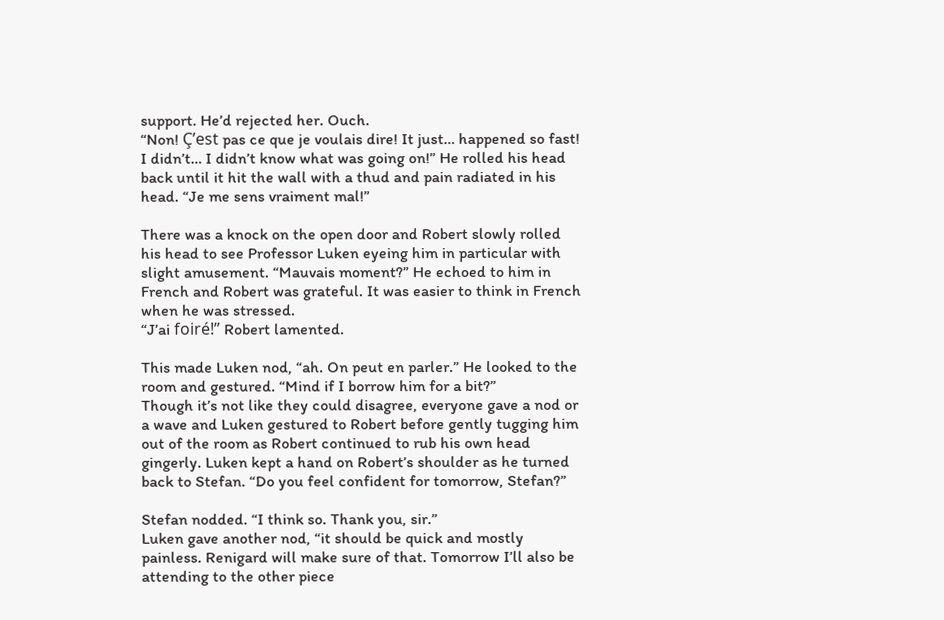support. He’d rejected her. Ouch.
“Non! Ç’est pas ce que je voulais dire! It just… happened so fast! I didn’t… I didn’t know what was going on!” He rolled his head back until it hit the wall with a thud and pain radiated in his head. “Je me sens vraiment mal!”

There was a knock on the open door and Robert slowly rolled his head to see Professor Luken eyeing him in particular with slight amusement. “Mauvais moment?” He echoed to him in French and Robert was grateful. It was easier to think in French when he was stressed.
“J’ai foiré!” Robert lamented.

This made Luken nod, “ah. On peut en parler.” He looked to the room and gestured. “Mind if I borrow him for a bit?”
Though it’s not like they could disagree, everyone gave a nod or a wave and Luken gestured to Robert before gently tugging him out of the room as Robert continued to rub his own head gingerly. Luken kept a hand on Robert’s shoulder as he turned back to Stefan. “Do you feel confident for tomorrow, Stefan?”

Stefan nodded. “I think so. Thank you, sir.”
Luken gave another nod, “it should be quick and mostly painless. Renigard will make sure of that. Tomorrow I’ll also be attending to the other piece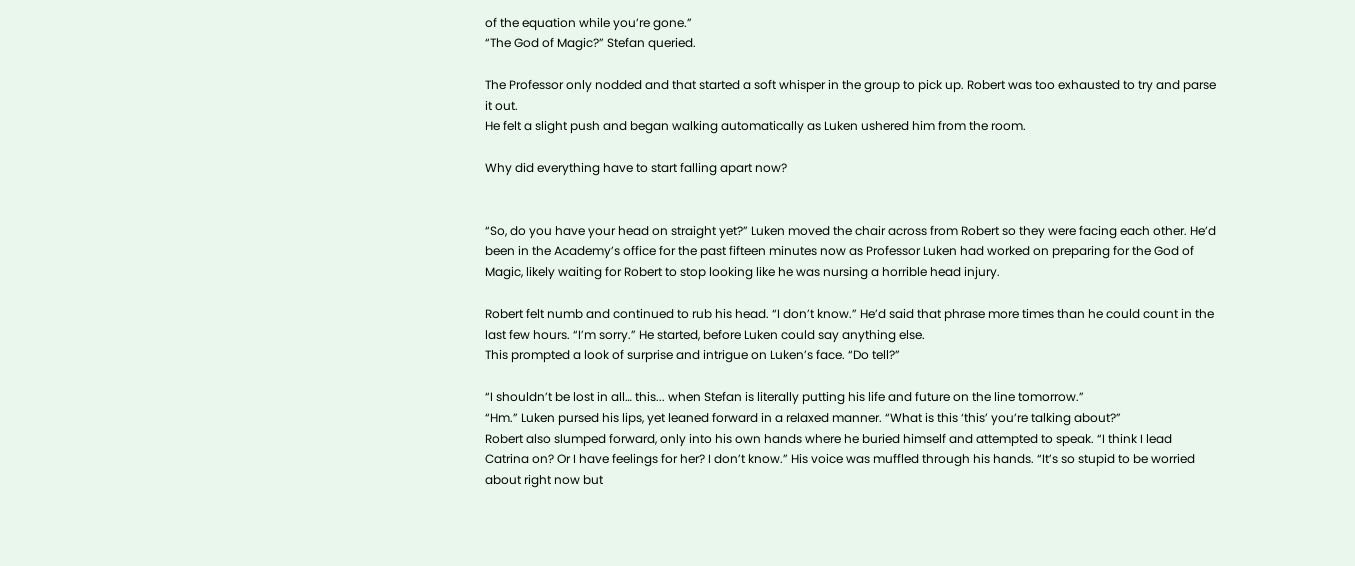of the equation while you’re gone.”
“The God of Magic?” Stefan queried.

The Professor only nodded and that started a soft whisper in the group to pick up. Robert was too exhausted to try and parse it out.
He felt a slight push and began walking automatically as Luken ushered him from the room.

Why did everything have to start falling apart now?


“So, do you have your head on straight yet?” Luken moved the chair across from Robert so they were facing each other. He’d been in the Academy’s office for the past fifteen minutes now as Professor Luken had worked on preparing for the God of Magic, likely waiting for Robert to stop looking like he was nursing a horrible head injury.

Robert felt numb and continued to rub his head. “I don’t know.” He’d said that phrase more times than he could count in the last few hours. “I’m sorry.” He started, before Luken could say anything else.
This prompted a look of surprise and intrigue on Luken’s face. “Do tell?”

“I shouldn’t be lost in all… this... when Stefan is literally putting his life and future on the line tomorrow.”
“Hm.” Luken pursed his lips, yet leaned forward in a relaxed manner. “What is this ‘this’ you’re talking about?”
Robert also slumped forward, only into his own hands where he buried himself and attempted to speak. “I think I lead Catrina on? Or I have feelings for her? I don’t know.” His voice was muffled through his hands. “It’s so stupid to be worried about right now but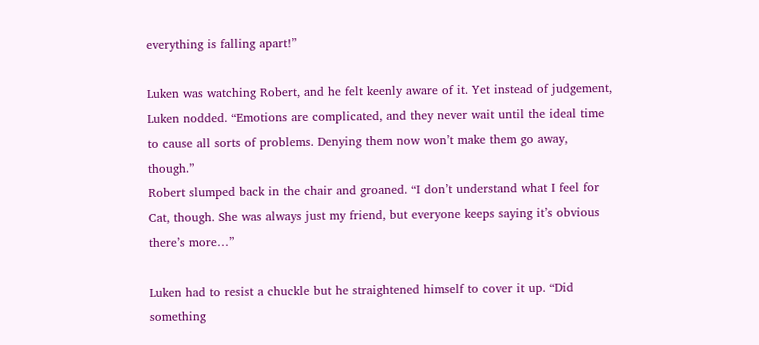everything is falling apart!”

Luken was watching Robert, and he felt keenly aware of it. Yet instead of judgement, Luken nodded. “Emotions are complicated, and they never wait until the ideal time to cause all sorts of problems. Denying them now won’t make them go away, though.”
Robert slumped back in the chair and groaned. “I don’t understand what I feel for Cat, though. She was always just my friend, but everyone keeps saying it’s obvious there’s more…”

Luken had to resist a chuckle but he straightened himself to cover it up. “Did something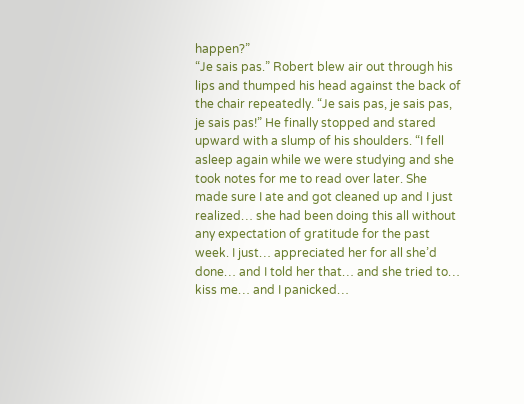happen?”
“Je sais pas.” Robert blew air out through his lips and thumped his head against the back of the chair repeatedly. “Je sais pas, je sais pas, je sais pas!” He finally stopped and stared upward with a slump of his shoulders. “I fell asleep again while we were studying and she took notes for me to read over later. She made sure I ate and got cleaned up and I just realized… she had been doing this all without any expectation of gratitude for the past week. I just… appreciated her for all she’d done… and I told her that… and she tried to… kiss me… and I panicked…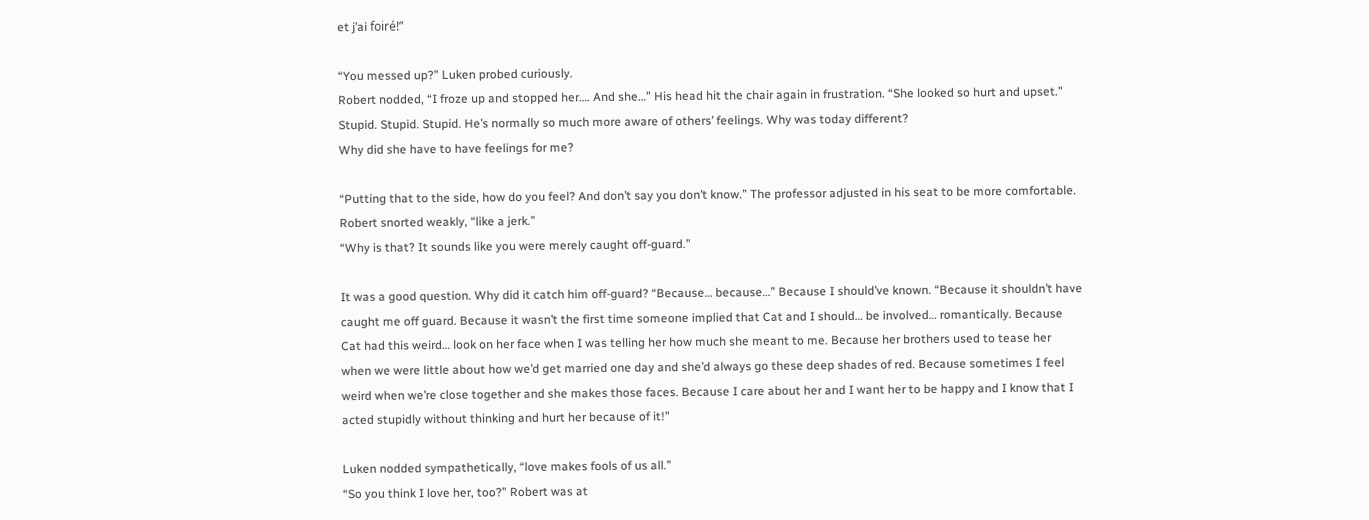et j’ai foiré!”

“You messed up?” Luken probed curiously.
Robert nodded, “I froze up and stopped her…. And she…” His head hit the chair again in frustration. “She looked so hurt and upset.” Stupid. Stupid. Stupid. He’s normally so much more aware of others’ feelings. Why was today different?
Why did she have to have feelings for me?

“Putting that to the side, how do you feel? And don’t say you don’t know.” The professor adjusted in his seat to be more comfortable.
Robert snorted weakly, “like a jerk.”
“Why is that? It sounds like you were merely caught off-guard.”

It was a good question. Why did it catch him off-guard? “Because… because…” Because I should’ve known. “Because it shouldn’t have caught me off guard. Because it wasn’t the first time someone implied that Cat and I should… be involved… romantically. Because Cat had this weird… look on her face when I was telling her how much she meant to me. Because her brothers used to tease her when we were little about how we’d get married one day and she’d always go these deep shades of red. Because sometimes I feel weird when we’re close together and she makes those faces. Because I care about her and I want her to be happy and I know that I acted stupidly without thinking and hurt her because of it!”

Luken nodded sympathetically, “love makes fools of us all.”
“So you think I love her, too?” Robert was at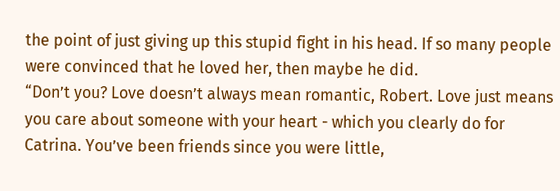the point of just giving up this stupid fight in his head. If so many people were convinced that he loved her, then maybe he did.
“Don’t you? Love doesn’t always mean romantic, Robert. Love just means you care about someone with your heart - which you clearly do for Catrina. You’ve been friends since you were little,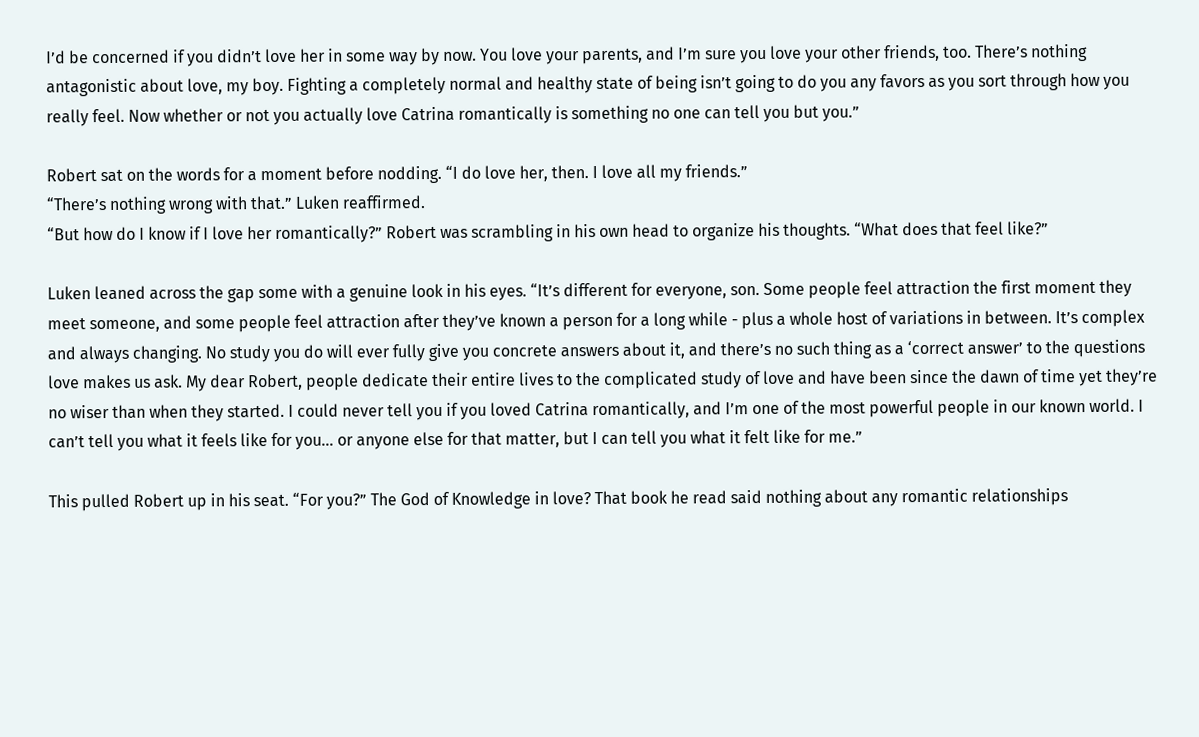I’d be concerned if you didn’t love her in some way by now. You love your parents, and I’m sure you love your other friends, too. There’s nothing antagonistic about love, my boy. Fighting a completely normal and healthy state of being isn’t going to do you any favors as you sort through how you really feel. Now whether or not you actually love Catrina romantically is something no one can tell you but you.”

Robert sat on the words for a moment before nodding. “I do love her, then. I love all my friends.”
“There’s nothing wrong with that.” Luken reaffirmed.
“But how do I know if I love her romantically?” Robert was scrambling in his own head to organize his thoughts. “What does that feel like?”

Luken leaned across the gap some with a genuine look in his eyes. “It’s different for everyone, son. Some people feel attraction the first moment they meet someone, and some people feel attraction after they’ve known a person for a long while - plus a whole host of variations in between. It’s complex and always changing. No study you do will ever fully give you concrete answers about it, and there’s no such thing as a ‘correct answer’ to the questions love makes us ask. My dear Robert, people dedicate their entire lives to the complicated study of love and have been since the dawn of time yet they’re no wiser than when they started. I could never tell you if you loved Catrina romantically, and I’m one of the most powerful people in our known world. I can’t tell you what it feels like for you… or anyone else for that matter, but I can tell you what it felt like for me.”

This pulled Robert up in his seat. “For you?” The God of Knowledge in love? That book he read said nothing about any romantic relationships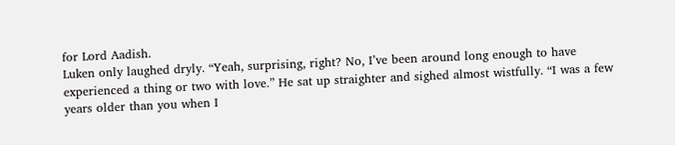for Lord Aadish.
Luken only laughed dryly. “Yeah, surprising, right? No, I’ve been around long enough to have experienced a thing or two with love.” He sat up straighter and sighed almost wistfully. “I was a few years older than you when I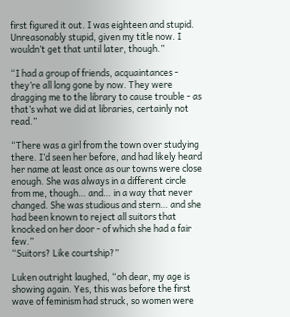first figured it out. I was eighteen and stupid. Unreasonably stupid, given my title now. I wouldn’t get that until later, though.”

“I had a group of friends, acquaintances - they’re all long gone by now. They were dragging me to the library to cause trouble - as that’s what we did at libraries, certainly not read.”

“There was a girl from the town over studying there. I’d seen her before, and had likely heard her name at least once as our towns were close enough. She was always in a different circle from me, though… and… in a way that never changed. She was studious and stern… and she had been known to reject all suitors that knocked on her door - of which she had a fair few.”
“Suitors? Like courtship?”

Luken outright laughed, “oh dear, my age is showing again. Yes, this was before the first wave of feminism had struck, so women were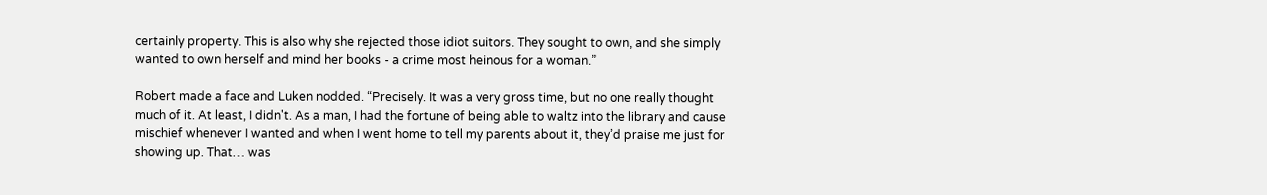certainly property. This is also why she rejected those idiot suitors. They sought to own, and she simply wanted to own herself and mind her books - a crime most heinous for a woman.”

Robert made a face and Luken nodded. “Precisely. It was a very gross time, but no one really thought much of it. At least, I didn't. As a man, I had the fortune of being able to waltz into the library and cause mischief whenever I wanted and when I went home to tell my parents about it, they’d praise me just for showing up. That… was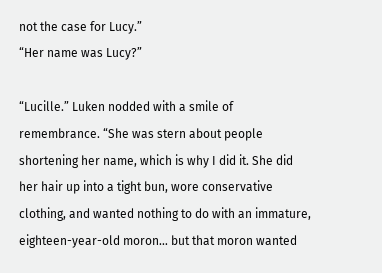not the case for Lucy.”
“Her name was Lucy?”

“Lucille.” Luken nodded with a smile of remembrance. “She was stern about people shortening her name, which is why I did it. She did her hair up into a tight bun, wore conservative clothing, and wanted nothing to do with an immature, eighteen-year-old moron… but that moron wanted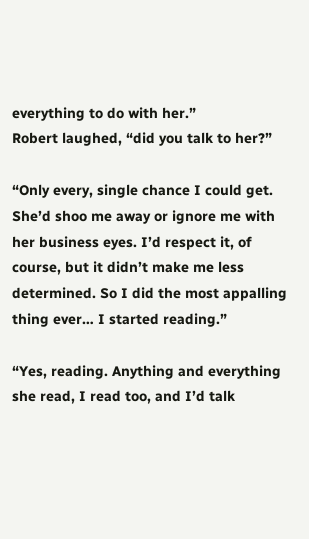everything to do with her.”
Robert laughed, “did you talk to her?”

“Only every, single chance I could get. She’d shoo me away or ignore me with her business eyes. I’d respect it, of course, but it didn’t make me less determined. So I did the most appalling thing ever… I started reading.”

“Yes, reading. Anything and everything she read, I read too, and I’d talk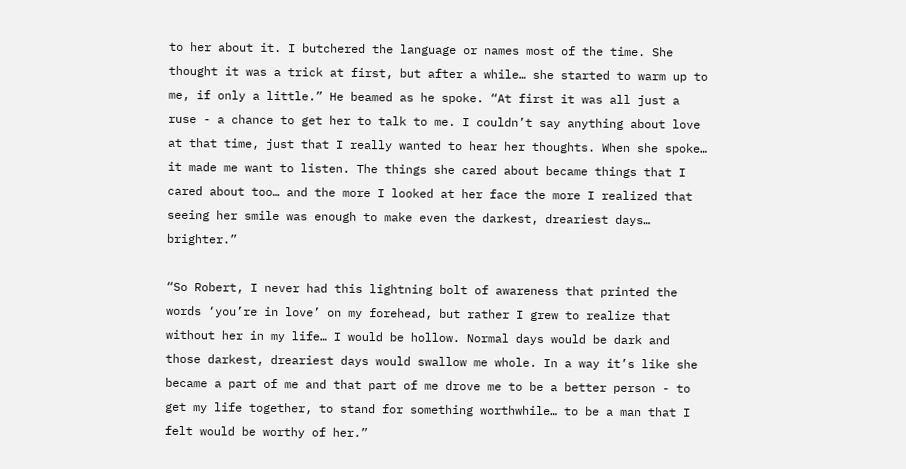to her about it. I butchered the language or names most of the time. She thought it was a trick at first, but after a while… she started to warm up to me, if only a little.” He beamed as he spoke. “At first it was all just a ruse - a chance to get her to talk to me. I couldn’t say anything about love at that time, just that I really wanted to hear her thoughts. When she spoke… it made me want to listen. The things she cared about became things that I cared about too… and the more I looked at her face the more I realized that seeing her smile was enough to make even the darkest, dreariest days… brighter.”

“So Robert, I never had this lightning bolt of awareness that printed the words ‘you’re in love’ on my forehead, but rather I grew to realize that without her in my life… I would be hollow. Normal days would be dark and those darkest, dreariest days would swallow me whole. In a way it’s like she became a part of me and that part of me drove me to be a better person - to get my life together, to stand for something worthwhile… to be a man that I felt would be worthy of her.”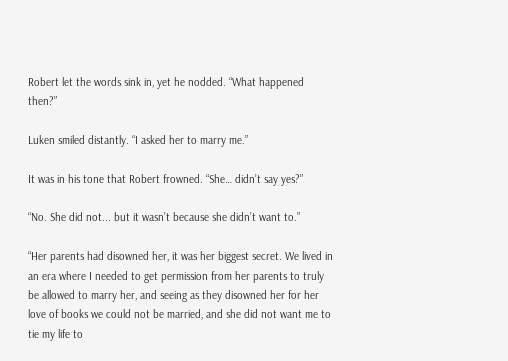Robert let the words sink in, yet he nodded. “What happened then?”

Luken smiled distantly. “I asked her to marry me.”

It was in his tone that Robert frowned. “She… didn’t say yes?”

“No. She did not... but it wasn’t because she didn’t want to.”

“Her parents had disowned her, it was her biggest secret. We lived in an era where I needed to get permission from her parents to truly be allowed to marry her, and seeing as they disowned her for her love of books we could not be married, and she did not want me to tie my life to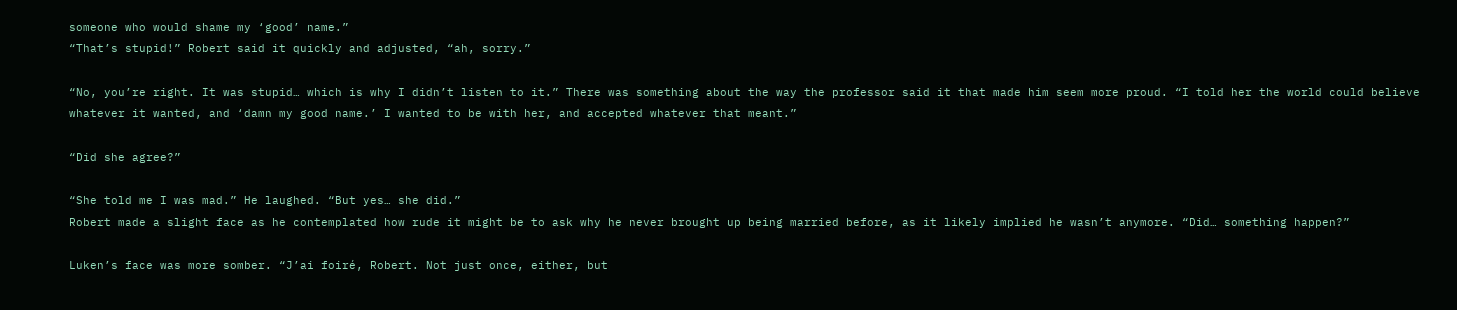someone who would shame my ‘good’ name.”
“That’s stupid!” Robert said it quickly and adjusted, “ah, sorry.”

“No, you’re right. It was stupid… which is why I didn’t listen to it.” There was something about the way the professor said it that made him seem more proud. “I told her the world could believe whatever it wanted, and ‘damn my good name.’ I wanted to be with her, and accepted whatever that meant.”

“Did she agree?”

“She told me I was mad.” He laughed. “But yes… she did.”
Robert made a slight face as he contemplated how rude it might be to ask why he never brought up being married before, as it likely implied he wasn’t anymore. “Did… something happen?”

Luken’s face was more somber. “J’ai foiré, Robert. Not just once, either, but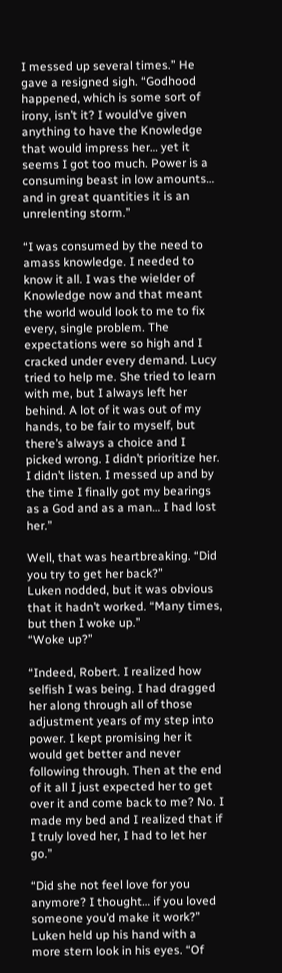I messed up several times.” He gave a resigned sigh. “Godhood happened, which is some sort of irony, isn’t it? I would’ve given anything to have the Knowledge that would impress her… yet it seems I got too much. Power is a consuming beast in low amounts… and in great quantities it is an unrelenting storm.”

“I was consumed by the need to amass knowledge. I needed to know it all. I was the wielder of Knowledge now and that meant the world would look to me to fix every, single problem. The expectations were so high and I cracked under every demand. Lucy tried to help me. She tried to learn with me, but I always left her behind. A lot of it was out of my hands, to be fair to myself, but there’s always a choice and I picked wrong. I didn’t prioritize her. I didn’t listen. I messed up and by the time I finally got my bearings as a God and as a man… I had lost her.”

Well, that was heartbreaking. “Did you try to get her back?”
Luken nodded, but it was obvious that it hadn’t worked. “Many times, but then I woke up.”
“Woke up?”

“Indeed, Robert. I realized how selfish I was being. I had dragged her along through all of those adjustment years of my step into power. I kept promising her it would get better and never following through. Then at the end of it all I just expected her to get over it and come back to me? No. I made my bed and I realized that if I truly loved her, I had to let her go.”

“Did she not feel love for you anymore? I thought… if you loved someone you’d make it work?”
Luken held up his hand with a more stern look in his eyes. “Of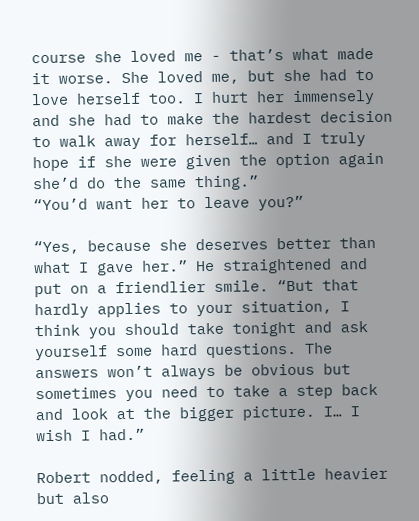course she loved me - that’s what made it worse. She loved me, but she had to love herself too. I hurt her immensely and she had to make the hardest decision to walk away for herself… and I truly hope if she were given the option again she’d do the same thing.”
“You’d want her to leave you?”

“Yes, because she deserves better than what I gave her.” He straightened and put on a friendlier smile. “But that hardly applies to your situation, I think you should take tonight and ask yourself some hard questions. The answers won’t always be obvious but sometimes you need to take a step back and look at the bigger picture. I… I wish I had.”

Robert nodded, feeling a little heavier but also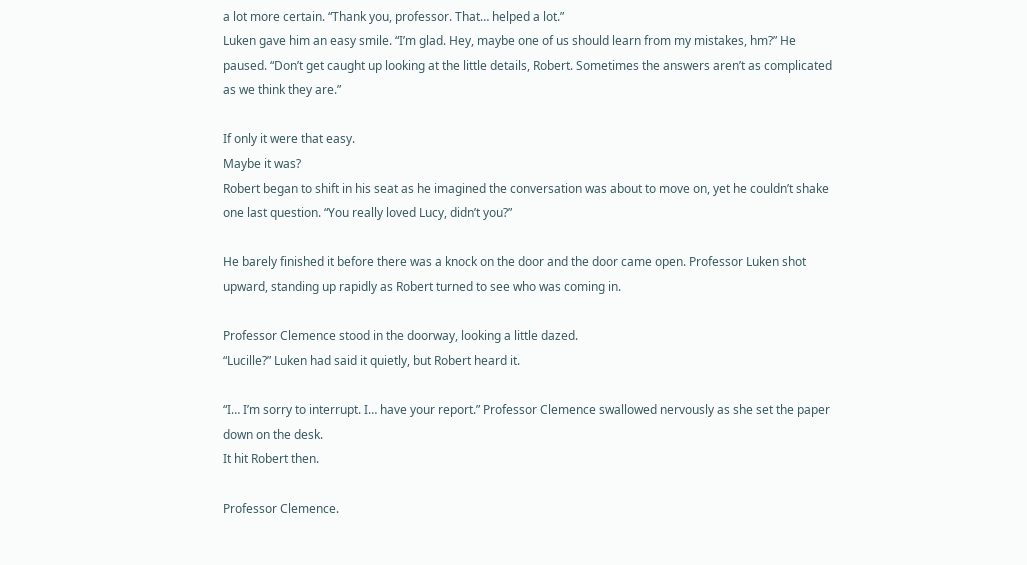a lot more certain. “Thank you, professor. That… helped a lot.”
Luken gave him an easy smile. “I’m glad. Hey, maybe one of us should learn from my mistakes, hm?” He paused. “Don’t get caught up looking at the little details, Robert. Sometimes the answers aren’t as complicated as we think they are.”

If only it were that easy.
Maybe it was?
Robert began to shift in his seat as he imagined the conversation was about to move on, yet he couldn’t shake one last question. “You really loved Lucy, didn’t you?”

He barely finished it before there was a knock on the door and the door came open. Professor Luken shot upward, standing up rapidly as Robert turned to see who was coming in.

Professor Clemence stood in the doorway, looking a little dazed.
“Lucille?” Luken had said it quietly, but Robert heard it.

“I… I’m sorry to interrupt. I… have your report.” Professor Clemence swallowed nervously as she set the paper down on the desk.
It hit Robert then.

Professor Clemence.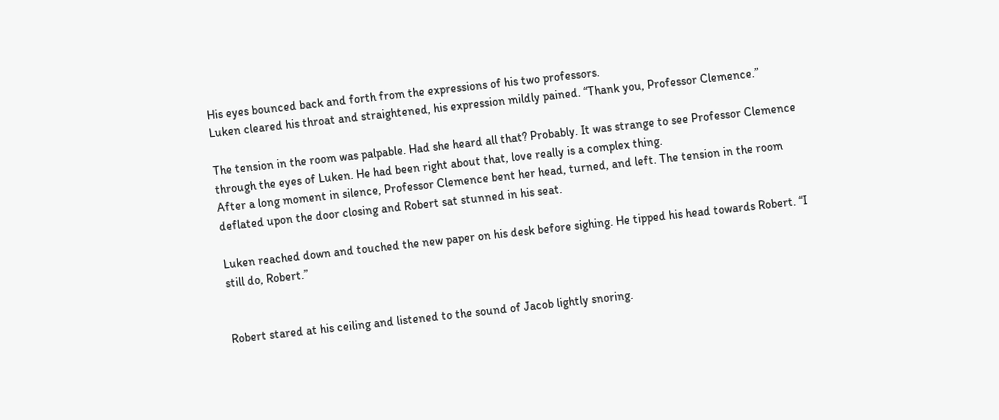His eyes bounced back and forth from the expressions of his two professors.
Luken cleared his throat and straightened, his expression mildly pained. “Thank you, Professor Clemence.”

The tension in the room was palpable. Had she heard all that? Probably. It was strange to see Professor Clemence through the eyes of Luken. He had been right about that, love really is a complex thing.
After a long moment in silence, Professor Clemence bent her head, turned, and left. The tension in the room deflated upon the door closing and Robert sat stunned in his seat.

Luken reached down and touched the new paper on his desk before sighing. He tipped his head towards Robert. “I still do, Robert.”


Robert stared at his ceiling and listened to the sound of Jacob lightly snoring.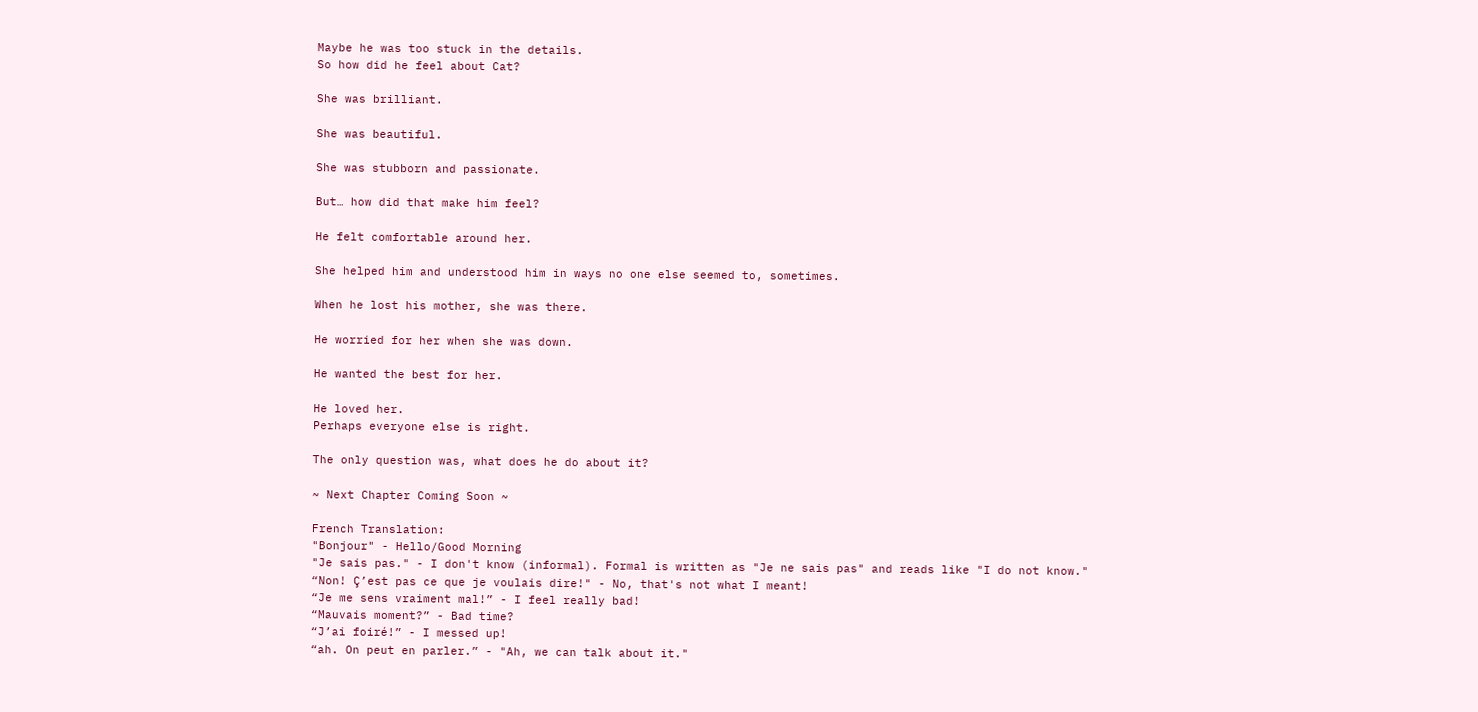Maybe he was too stuck in the details.
So how did he feel about Cat?

She was brilliant.

She was beautiful.

She was stubborn and passionate.

But… how did that make him feel?

He felt comfortable around her.

She helped him and understood him in ways no one else seemed to, sometimes.

When he lost his mother, she was there.

He worried for her when she was down.

He wanted the best for her.

He loved her.
Perhaps everyone else is right.

The only question was, what does he do about it?

~ Next Chapter Coming Soon ~

French Translation:
"Bonjour" - Hello/Good Morning
"Je sais pas." - I don't know (informal). Formal is written as "Je ne sais pas" and reads like "I do not know."
“Non! Ç’est pas ce que je voulais dire!" - No, that's not what I meant!
“Je me sens vraiment mal!” - I feel really bad!
“Mauvais moment?” - Bad time?
“J’ai foiré!” - I messed up!
“ah. On peut en parler.” - "Ah, we can talk about it."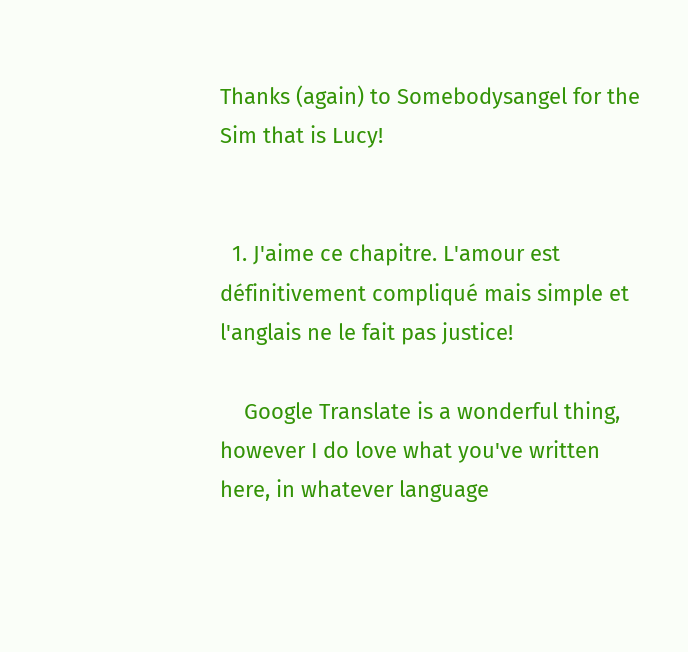Thanks (again) to Somebodysangel for the Sim that is Lucy!


  1. J'aime ce chapitre. L'amour est définitivement compliqué mais simple et l'anglais ne le fait pas justice!

    Google Translate is a wonderful thing, however I do love what you've written here, in whatever language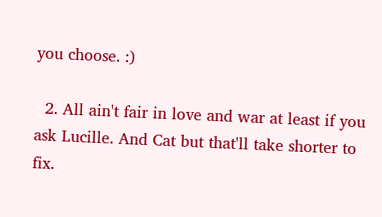you choose. :)

  2. All ain't fair in love and war at least if you ask Lucille. And Cat but that'll take shorter to fix.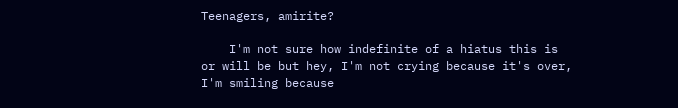Teenagers, amirite?

    I'm not sure how indefinite of a hiatus this is or will be but hey, I'm not crying because it's over, I'm smiling because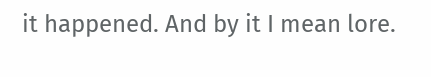it happened. And by it I mean lore.